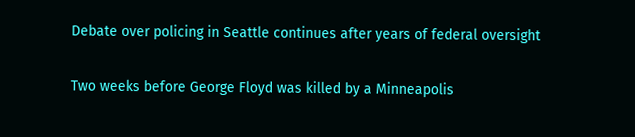Debate over policing in Seattle continues after years of federal oversight

Two weeks before George Floyd was killed by a Minneapolis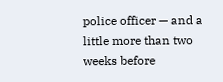police officer — and a little more than two weeks before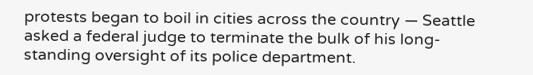protests began to boil in cities across the country — Seattle asked a federal judge to terminate the bulk of his long-standing oversight of its police department.